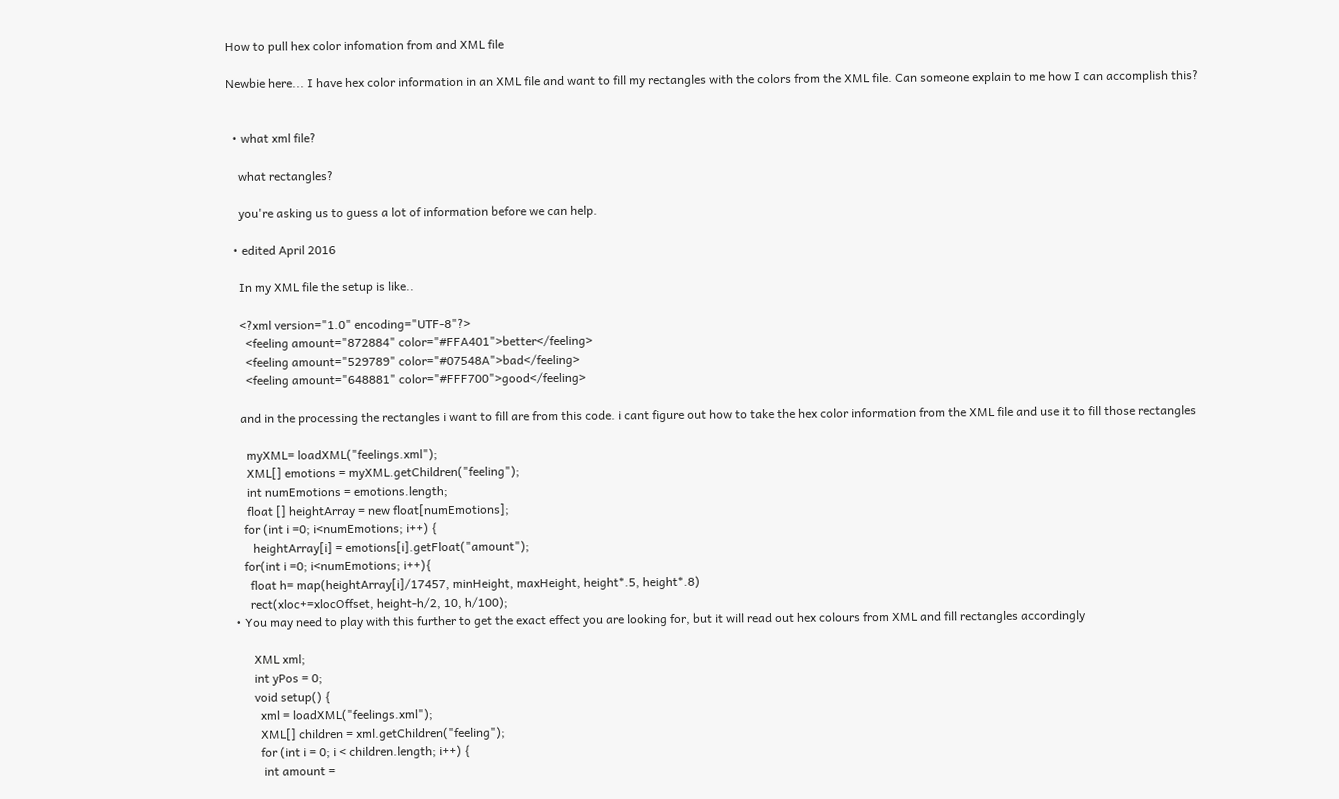How to pull hex color infomation from and XML file

Newbie here... I have hex color information in an XML file and want to fill my rectangles with the colors from the XML file. Can someone explain to me how I can accomplish this?


  • what xml file?

    what rectangles?

    you're asking us to guess a lot of information before we can help.

  • edited April 2016

    In my XML file the setup is like..

    <?xml version="1.0" encoding="UTF-8"?>
      <feeling amount="872884" color="#FFA401">better</feeling>
      <feeling amount="529789" color="#07548A">bad</feeling>
      <feeling amount="648881" color="#FFF700">good</feeling>

    and in the processing the rectangles i want to fill are from this code. i cant figure out how to take the hex color information from the XML file and use it to fill those rectangles

      myXML= loadXML("feelings.xml");
      XML[] emotions = myXML.getChildren("feeling");
      int numEmotions = emotions.length;
      float [] heightArray = new float[numEmotions];
     for (int i =0; i<numEmotions; i++) {
        heightArray[i] = emotions[i].getFloat("amount");
     for(int i =0; i<numEmotions; i++){
       float h= map(heightArray[i]/17457, minHeight, maxHeight, height*.5, height*.8)
       rect(xloc+=xlocOffset, height-h/2, 10, h/100);
  • You may need to play with this further to get the exact effect you are looking for, but it will read out hex colours from XML and fill rectangles accordingly

        XML xml;
        int yPos = 0;
        void setup() {
          xml = loadXML("feelings.xml");
          XML[] children = xml.getChildren("feeling");
          for (int i = 0; i < children.length; i++) {
           int amount =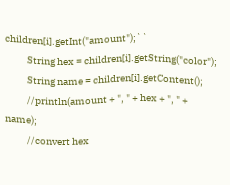children[i].getInt("amount");``
           String hex = children[i].getString("color");
           String name = children[i].getContent();
           //println(amount + ", " + hex + ", " + name);
           //convert hex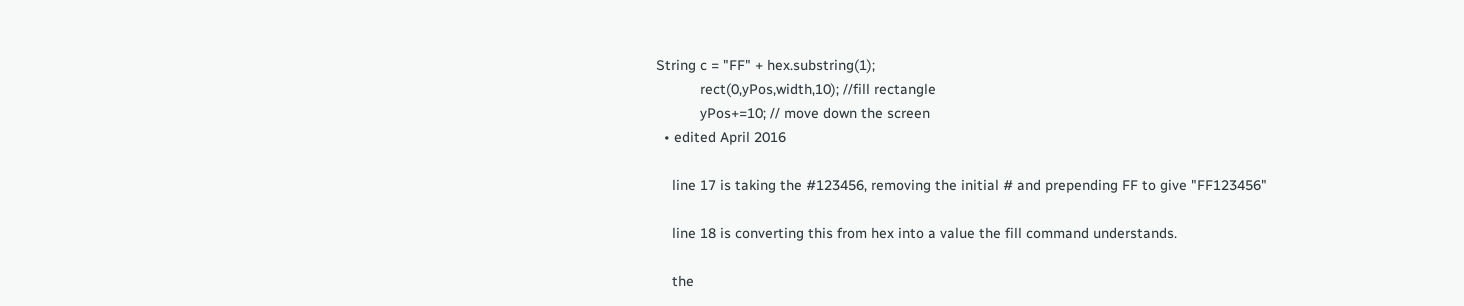String c = "FF" + hex.substring(1);
           rect(0,yPos,width,10); //fill rectangle
           yPos+=10; // move down the screen
  • edited April 2016

    line 17 is taking the #123456, removing the initial # and prepending FF to give "FF123456"

    line 18 is converting this from hex into a value the fill command understands.

    the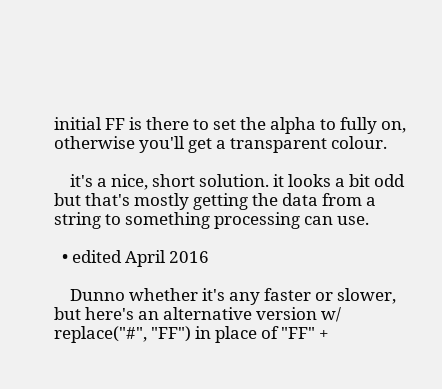initial FF is there to set the alpha to fully on, otherwise you'll get a transparent colour.

    it's a nice, short solution. it looks a bit odd but that's mostly getting the data from a string to something processing can use.

  • edited April 2016

    Dunno whether it's any faster or slower, but here's an alternative version w/ replace("#", "FF") in place of "FF" +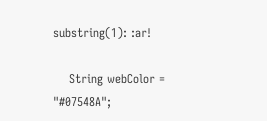substring(1): :ar!

    String webColor = "#07548A";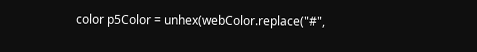color p5Color = unhex(webColor.replace("#",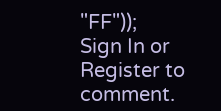"FF"));
Sign In or Register to comment.